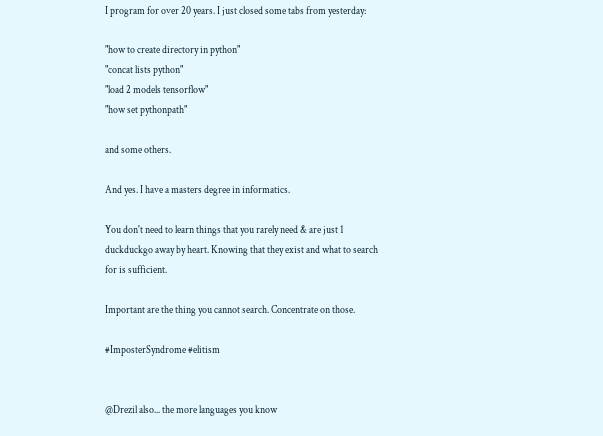I program for over 20 years. I just closed some tabs from yesterday:

"how to create directory in python"
"concat lists python"
"load 2 models tensorflow"
"how set pythonpath"

and some others.

And yes. I have a masters degree in informatics.

You don't need to learn things that you rarely need & are just 1 duckduckgo away by heart. Knowing that they exist and what to search for is sufficient.

Important are the thing you cannot search. Concentrate on those.

#ImposterSyndrome #elitism


@Drezil also... the more languages you know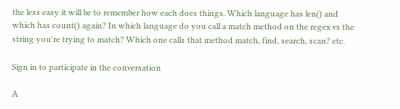the less easy it will be to remember how each does things. Which language has len() and which has count() again? In which language do you call a match method on the regex vs the string you're trying to match? Which one calls that method match, find, search, scan? etc.

Sign in to participate in the conversation

A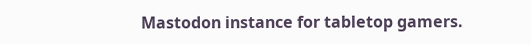Mastodon instance for tabletop gamers.